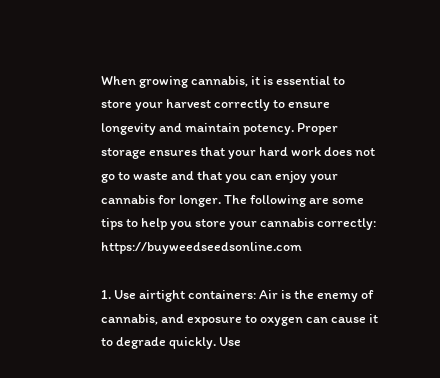When growing cannabis, it is essential to store your harvest correctly to ensure longevity and maintain potency. Proper storage ensures that your hard work does not go to waste and that you can enjoy your cannabis for longer. The following are some tips to help you store your cannabis correctly: https://buyweedseedsonline.com

1. Use airtight containers: Air is the enemy of cannabis, and exposure to oxygen can cause it to degrade quickly. Use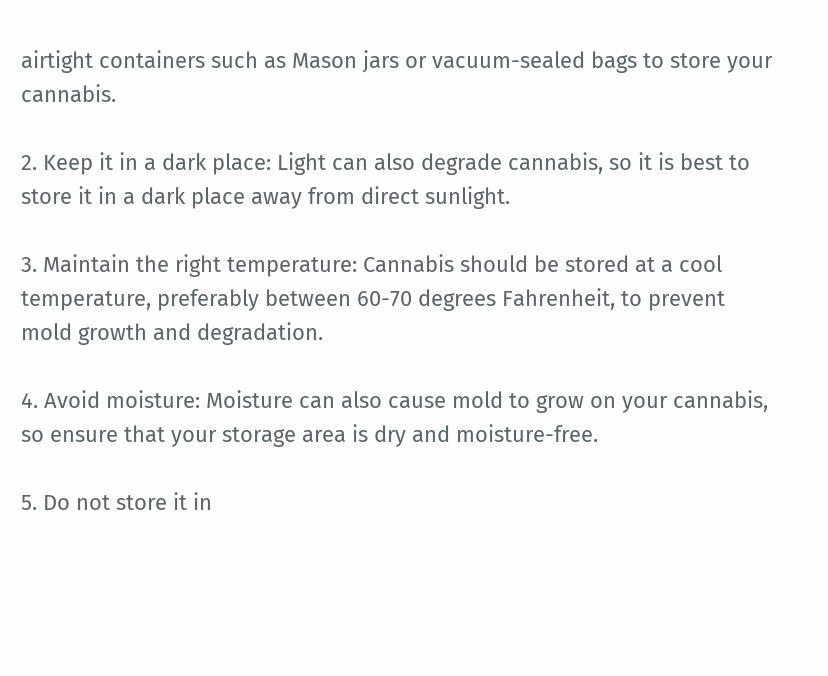airtight containers such as Mason jars or vacuum-sealed bags to store your cannabis.

2. Keep it in a dark place: Light can also degrade cannabis, so it is best to store it in a dark place away from direct sunlight.

3. Maintain the right temperature: Cannabis should be stored at a cool temperature, preferably between 60-70 degrees Fahrenheit, to prevent mold growth and degradation.

4. Avoid moisture: Moisture can also cause mold to grow on your cannabis, so ensure that your storage area is dry and moisture-free.

5. Do not store it in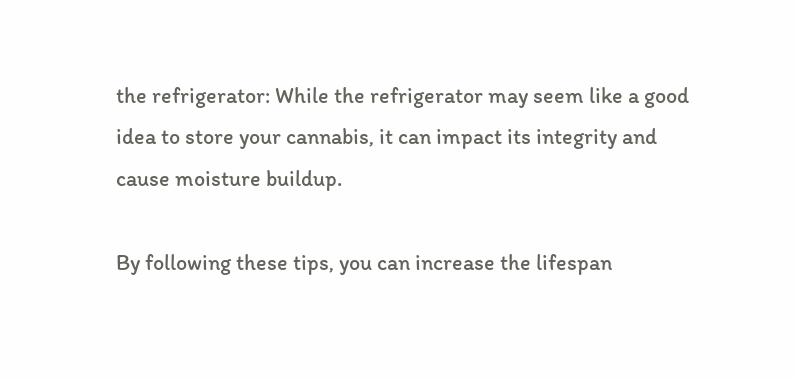the refrigerator: While the refrigerator may seem like a good idea to store your cannabis, it can impact its integrity and cause moisture buildup.

By following these tips, you can increase the lifespan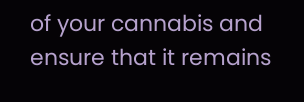of your cannabis and ensure that it remains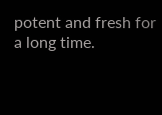potent and fresh for a long time.